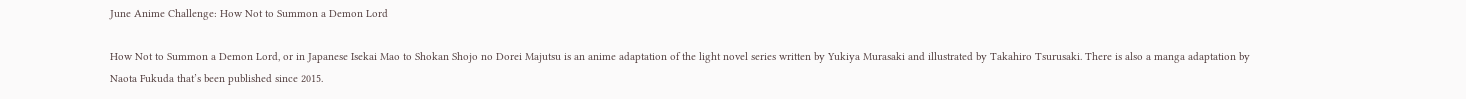June Anime Challenge: How Not to Summon a Demon Lord

How Not to Summon a Demon Lord, or in Japanese Isekai Mao to Shokan Shojo no Dorei Majutsu is an anime adaptation of the light novel series written by Yukiya Murasaki and illustrated by Takahiro Tsurusaki. There is also a manga adaptation by Naota Fukuda that’s been published since 2015.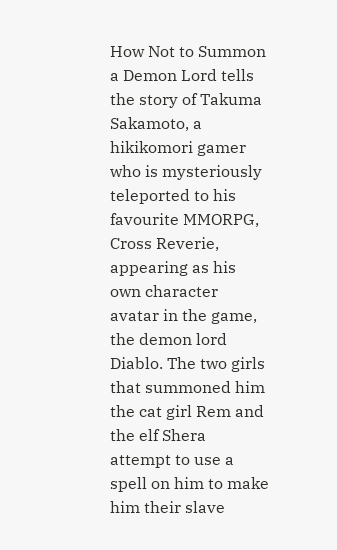How Not to Summon a Demon Lord tells the story of Takuma Sakamoto, a hikikomori gamer who is mysteriously teleported to his favourite MMORPG, Cross Reverie, appearing as his own character avatar in the game, the demon lord Diablo. The two girls that summoned him the cat girl Rem and the elf Shera attempt to use a spell on him to make him their slave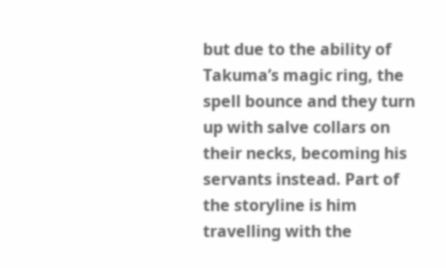but due to the ability of Takuma’s magic ring, the spell bounce and they turn up with salve collars on their necks, becoming his servants instead. Part of the storyline is him travelling with the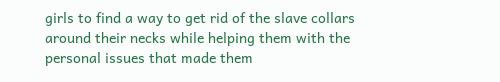girls to find a way to get rid of the slave collars around their necks while helping them with the personal issues that made them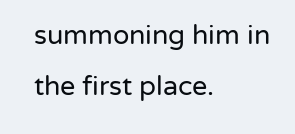summoning him in the first place.